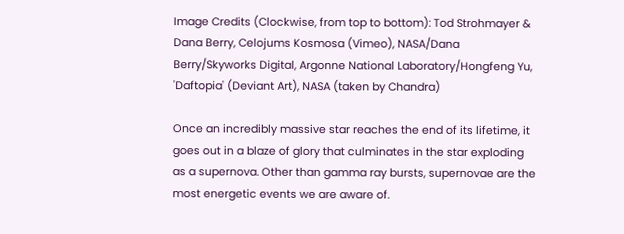Image Credits (Clockwise, from top to bottom): Tod Strohmayer & Dana Berry, Celojums Kosmosa (Vimeo), NASA/Dana Berry/Skyworks Digital, Argonne National Laboratory/Hongfeng Yu, 'Daftopia' (Deviant Art), NASA (taken by Chandra)

Once an incredibly massive star reaches the end of its lifetime, it goes out in a blaze of glory that culminates in the star exploding as a supernova. Other than gamma ray bursts, supernovae are the most energetic events we are aware of.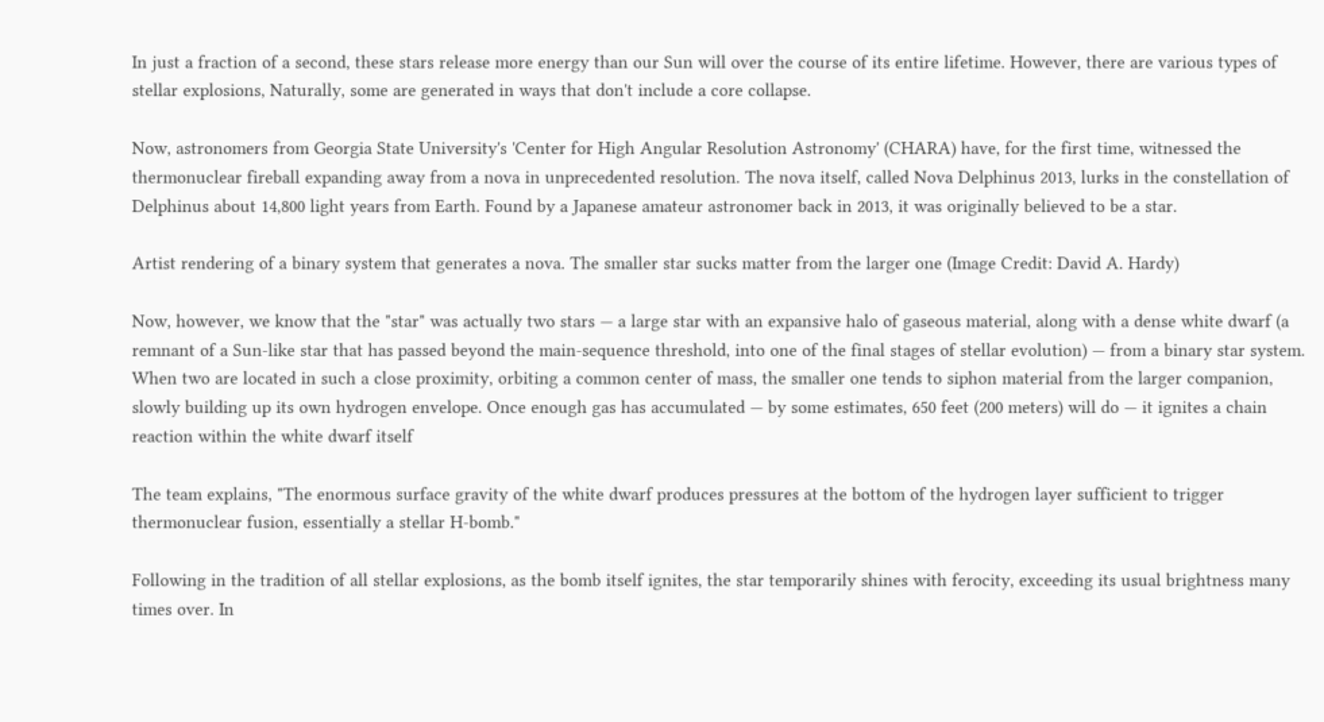In just a fraction of a second, these stars release more energy than our Sun will over the course of its entire lifetime. However, there are various types of stellar explosions, Naturally, some are generated in ways that don't include a core collapse.

Now, astronomers from Georgia State University's 'Center for High Angular Resolution Astronomy' (CHARA) have, for the first time, witnessed the thermonuclear fireball expanding away from a nova in unprecedented resolution. The nova itself, called Nova Delphinus 2013, lurks in the constellation of Delphinus about 14,800 light years from Earth. Found by a Japanese amateur astronomer back in 2013, it was originally believed to be a star.

Artist rendering of a binary system that generates a nova. The smaller star sucks matter from the larger one (Image Credit: David A. Hardy)

Now, however, we know that the "star" was actually two stars — a large star with an expansive halo of gaseous material, along with a dense white dwarf (a remnant of a Sun-like star that has passed beyond the main-sequence threshold, into one of the final stages of stellar evolution) — from a binary star system. When two are located in such a close proximity, orbiting a common center of mass, the smaller one tends to siphon material from the larger companion, slowly building up its own hydrogen envelope. Once enough gas has accumulated — by some estimates, 650 feet (200 meters) will do — it ignites a chain reaction within the white dwarf itself

The team explains, "The enormous surface gravity of the white dwarf produces pressures at the bottom of the hydrogen layer sufficient to trigger thermonuclear fusion, essentially a stellar H-bomb."

Following in the tradition of all stellar explosions, as the bomb itself ignites, the star temporarily shines with ferocity, exceeding its usual brightness many times over. In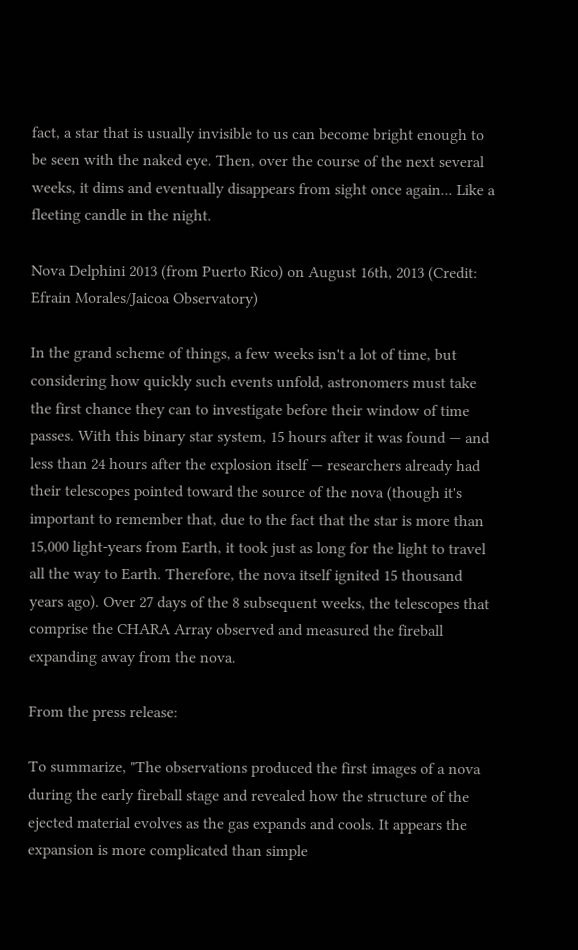fact, a star that is usually invisible to us can become bright enough to be seen with the naked eye. Then, over the course of the next several weeks, it dims and eventually disappears from sight once again... Like a fleeting candle in the night.

Nova Delphini 2013 (from Puerto Rico) on August 16th, 2013 (Credit: Efrain Morales/Jaicoa Observatory)

In the grand scheme of things, a few weeks isn't a lot of time, but considering how quickly such events unfold, astronomers must take the first chance they can to investigate before their window of time passes. With this binary star system, 15 hours after it was found — and less than 24 hours after the explosion itself — researchers already had their telescopes pointed toward the source of the nova (though it's important to remember that, due to the fact that the star is more than 15,000 light-years from Earth, it took just as long for the light to travel all the way to Earth. Therefore, the nova itself ignited 15 thousand years ago). Over 27 days of the 8 subsequent weeks, the telescopes that comprise the CHARA Array observed and measured the fireball expanding away from the nova.

From the press release:

To summarize, "The observations produced the first images of a nova during the early fireball stage and revealed how the structure of the ejected material evolves as the gas expands and cools. It appears the expansion is more complicated than simple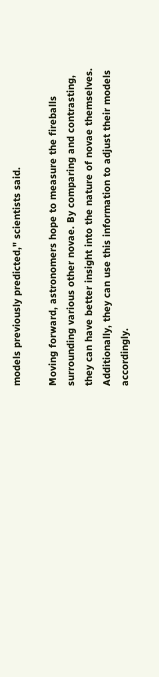models previously predicted," scientists said.

Moving forward, astronomers hope to measure the fireballs surrounding various other novae. By comparing and contrasting, they can have better insight into the nature of novae themselves. Additionally, they can use this information to adjust their models accordingly.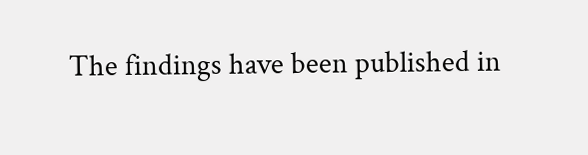The findings have been published in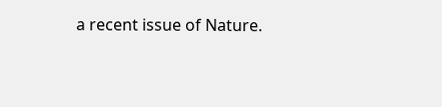a recent issue of Nature.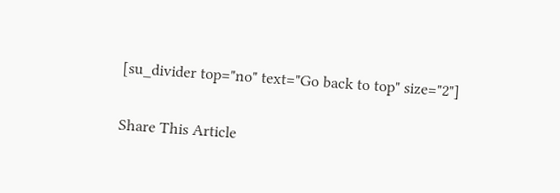[su_divider top="no" text="Go back to top" size="2"]

Share This Article